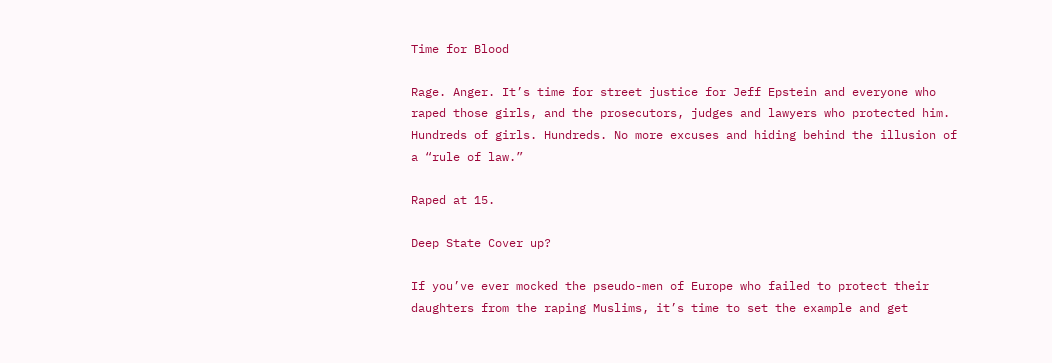Time for Blood

Rage. Anger. It’s time for street justice for Jeff Epstein and everyone who raped those girls, and the prosecutors, judges and lawyers who protected him. Hundreds of girls. Hundreds. No more excuses and hiding behind the illusion of a “rule of law.”

Raped at 15.

Deep State Cover up?

If you’ve ever mocked the pseudo-men of Europe who failed to protect their daughters from the raping Muslims, it’s time to set the example and get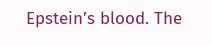Epstein’s blood. The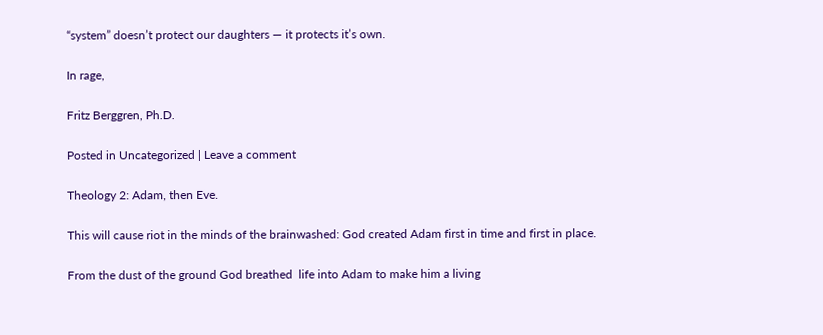“system” doesn’t protect our daughters — it protects it’s own.

In rage,

Fritz Berggren, Ph.D.

Posted in Uncategorized | Leave a comment

Theology 2: Adam, then Eve.

This will cause riot in the minds of the brainwashed: God created Adam first in time and first in place.

From the dust of the ground God breathed  life into Adam to make him a living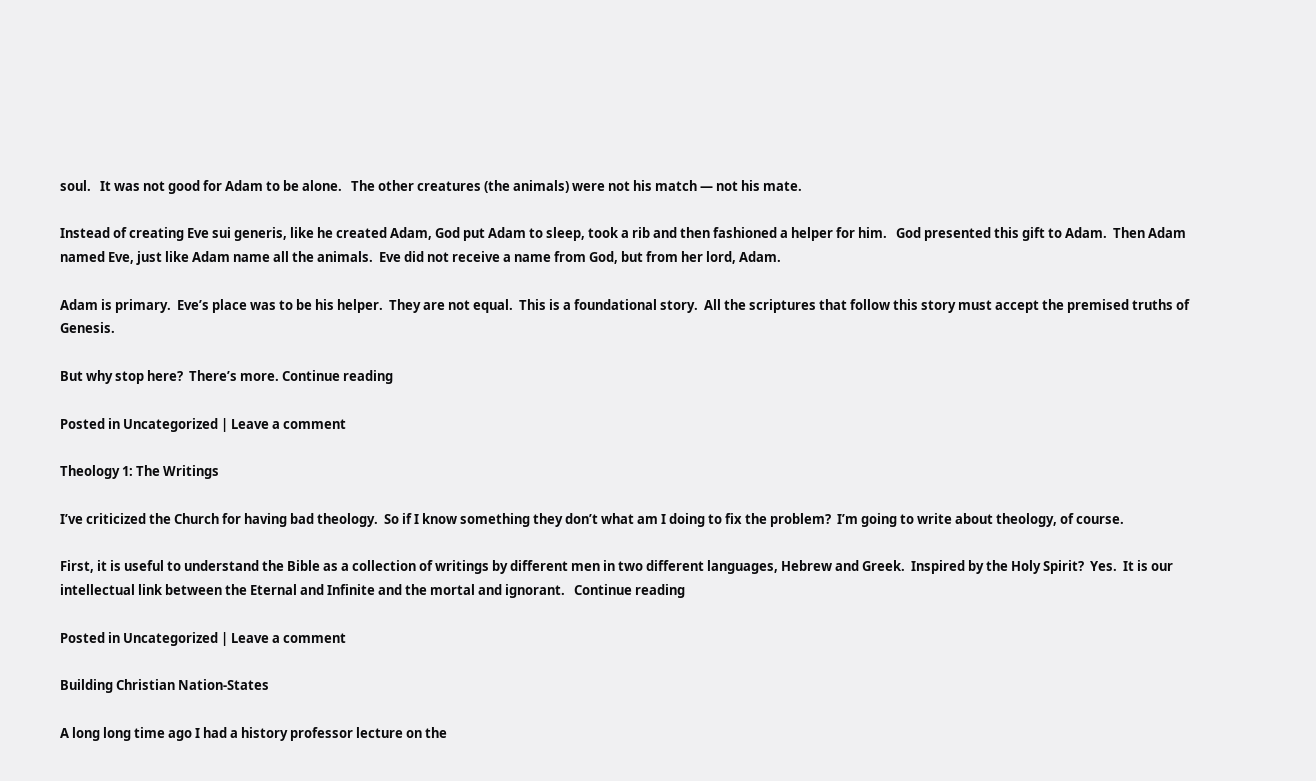soul.   It was not good for Adam to be alone.   The other creatures (the animals) were not his match — not his mate.

Instead of creating Eve sui generis, like he created Adam, God put Adam to sleep, took a rib and then fashioned a helper for him.   God presented this gift to Adam.  Then Adam named Eve, just like Adam name all the animals.  Eve did not receive a name from God, but from her lord, Adam.

Adam is primary.  Eve’s place was to be his helper.  They are not equal.  This is a foundational story.  All the scriptures that follow this story must accept the premised truths of Genesis.

But why stop here?  There’s more. Continue reading

Posted in Uncategorized | Leave a comment

Theology 1: The Writings

I’ve criticized the Church for having bad theology.  So if I know something they don’t what am I doing to fix the problem?  I’m going to write about theology, of course.

First, it is useful to understand the Bible as a collection of writings by different men in two different languages, Hebrew and Greek.  Inspired by the Holy Spirit?  Yes.  It is our intellectual link between the Eternal and Infinite and the mortal and ignorant.   Continue reading

Posted in Uncategorized | Leave a comment

Building Christian Nation-States

A long long time ago I had a history professor lecture on the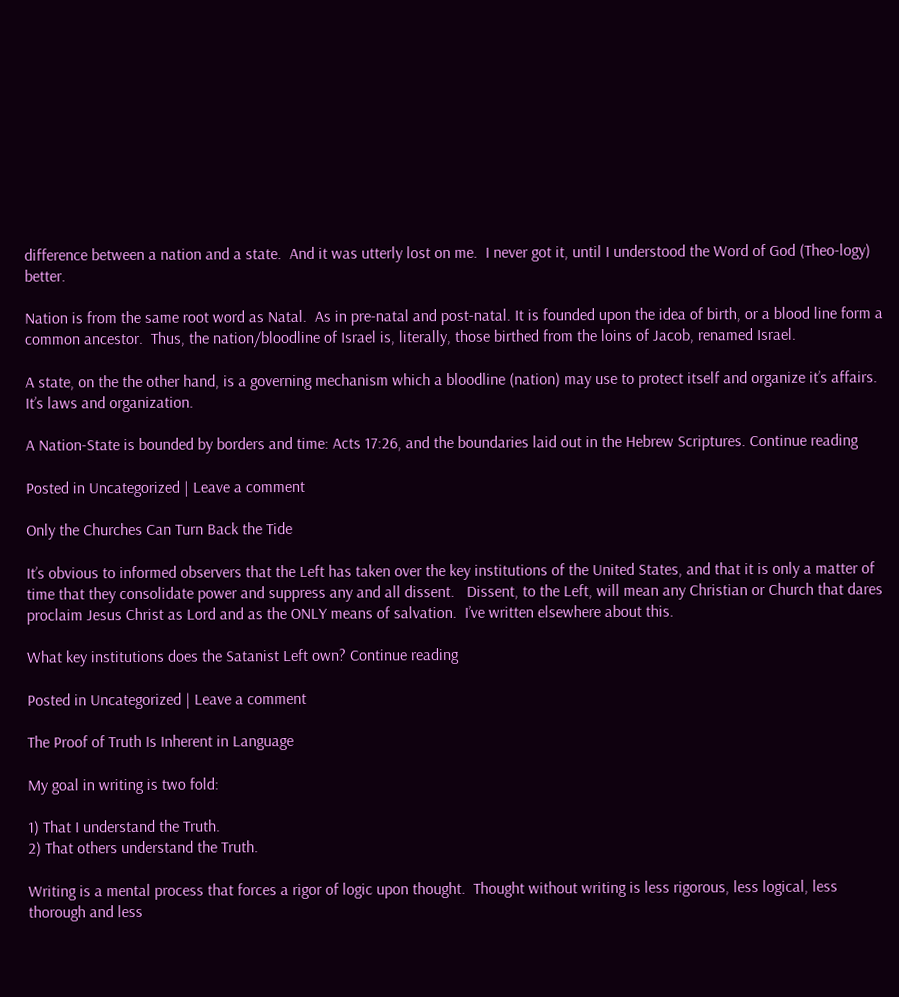difference between a nation and a state.  And it was utterly lost on me.  I never got it, until I understood the Word of God (Theo-logy) better.

Nation is from the same root word as Natal.  As in pre-natal and post-natal. It is founded upon the idea of birth, or a blood line form a common ancestor.  Thus, the nation/bloodline of Israel is, literally, those birthed from the loins of Jacob, renamed Israel.

A state, on the the other hand, is a governing mechanism which a bloodline (nation) may use to protect itself and organize it’s affairs. It’s laws and organization.

A Nation-State is bounded by borders and time: Acts 17:26, and the boundaries laid out in the Hebrew Scriptures. Continue reading

Posted in Uncategorized | Leave a comment

Only the Churches Can Turn Back the Tide

It’s obvious to informed observers that the Left has taken over the key institutions of the United States, and that it is only a matter of time that they consolidate power and suppress any and all dissent.   Dissent, to the Left, will mean any Christian or Church that dares proclaim Jesus Christ as Lord and as the ONLY means of salvation.  I’ve written elsewhere about this.

What key institutions does the Satanist Left own? Continue reading

Posted in Uncategorized | Leave a comment

The Proof of Truth Is Inherent in Language

My goal in writing is two fold:

1) That I understand the Truth.
2) That others understand the Truth.

Writing is a mental process that forces a rigor of logic upon thought.  Thought without writing is less rigorous, less logical, less thorough and less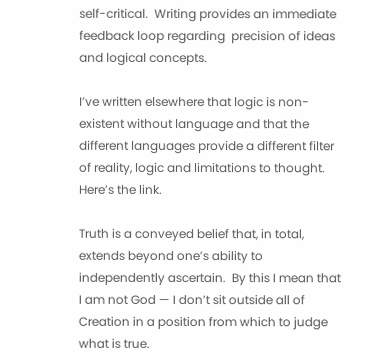self-critical.  Writing provides an immediate feedback loop regarding  precision of ideas and logical concepts.

I’ve written elsewhere that logic is non-existent without language and that the different languages provide a different filter of reality, logic and limitations to thought.  Here’s the link.

Truth is a conveyed belief that, in total, extends beyond one’s ability to independently ascertain.  By this I mean that I am not God — I don’t sit outside all of Creation in a position from which to judge what is true.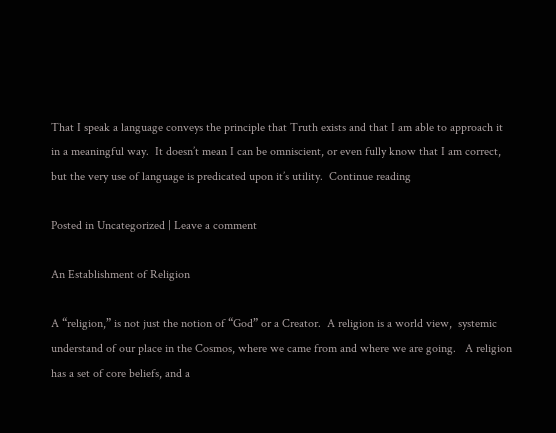That I speak a language conveys the principle that Truth exists and that I am able to approach it in a meaningful way.  It doesn’t mean I can be omniscient, or even fully know that I am correct, but the very use of language is predicated upon it’s utility.  Continue reading

Posted in Uncategorized | Leave a comment

An Establishment of Religion

A “religion,” is not just the notion of “God” or a Creator.  A religion is a world view,  systemic understand of our place in the Cosmos, where we came from and where we are going.   A religion has a set of core beliefs, and a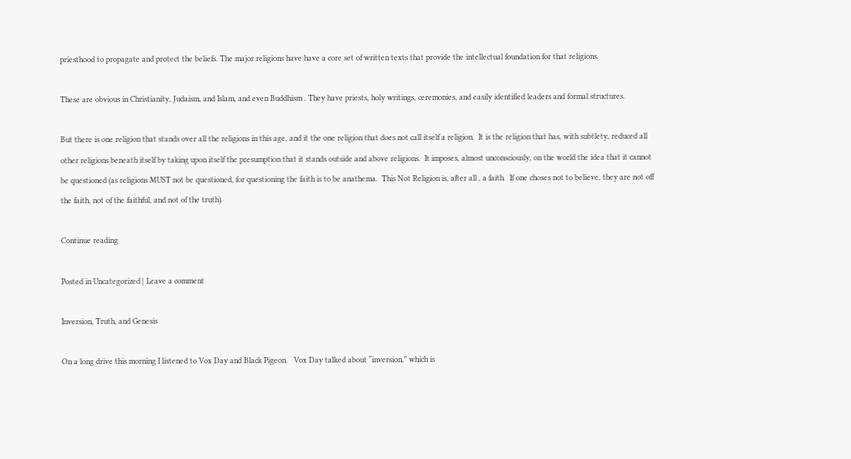priesthood to propagate and protect the beliefs. The major religions have have a core set of written texts that provide the intellectual foundation for that religions.

These are obvious in Christianity, Judaism, and Islam, and even Buddhism . They have priests, holy writings, ceremonies, and easily identified leaders and formal structures.

But there is one religion that stands over all the religions in this age, and it the one religion that does not call itself a religion.  It is the religion that has, with subtlety, reduced all other religions beneath itself by taking upon itself the presumption that it stands outside and above religions.  It imposes, almost unconsciously, on the world the idea that it cannot be questioned (as religions MUST not be questioned, for questioning the faith is to be anathema.  This Not Religion is, after all , a faith.  If one choses not to believe, they are not off the faith, not of the faithful, and not of the truth).

Continue reading

Posted in Uncategorized | Leave a comment

Inversion, Truth, and Genesis

On a long drive this morning I listened to Vox Day and Black Pigeon.   Vox Day talked about “inversion,” which is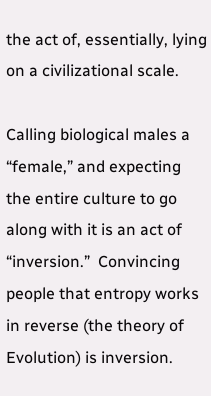the act of, essentially, lying on a civilizational scale.

Calling biological males a “female,” and expecting the entire culture to go along with it is an act of “inversion.”  Convincing people that entropy works in reverse (the theory of Evolution) is inversion.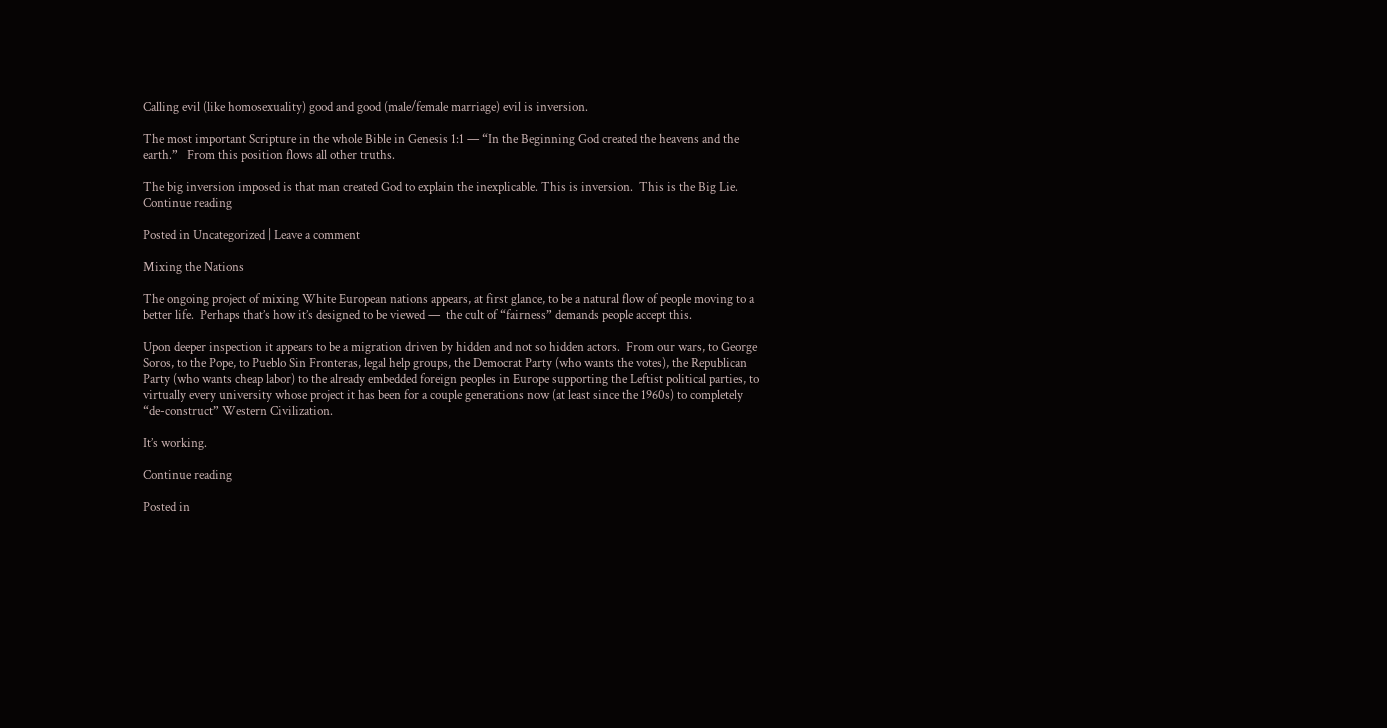Calling evil (like homosexuality) good and good (male/female marriage) evil is inversion.

The most important Scripture in the whole Bible in Genesis 1:1 — “In the Beginning God created the heavens and the earth.”   From this position flows all other truths.

The big inversion imposed is that man created God to explain the inexplicable. This is inversion.  This is the Big Lie. Continue reading

Posted in Uncategorized | Leave a comment

Mixing the Nations

The ongoing project of mixing White European nations appears, at first glance, to be a natural flow of people moving to a better life.  Perhaps that’s how it’s designed to be viewed —  the cult of “fairness” demands people accept this.

Upon deeper inspection it appears to be a migration driven by hidden and not so hidden actors.  From our wars, to George Soros, to the Pope, to Pueblo Sin Fronteras, legal help groups, the Democrat Party (who wants the votes), the Republican Party (who wants cheap labor) to the already embedded foreign peoples in Europe supporting the Leftist political parties, to virtually every university whose project it has been for a couple generations now (at least since the 1960s) to completely “de-construct” Western Civilization.

It’s working.

Continue reading

Posted in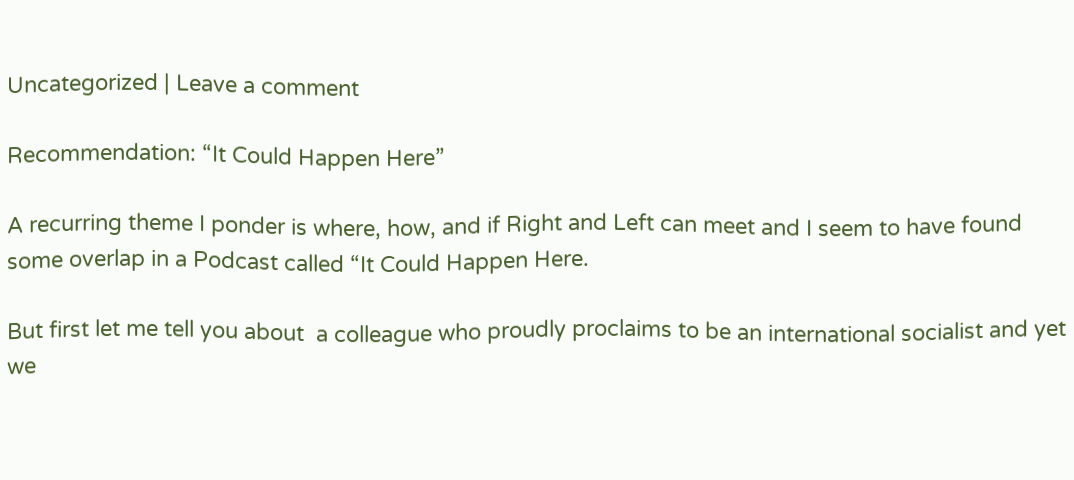Uncategorized | Leave a comment

Recommendation: “It Could Happen Here”

A recurring theme I ponder is where, how, and if Right and Left can meet and I seem to have found some overlap in a Podcast called “It Could Happen Here.

But first let me tell you about  a colleague who proudly proclaims to be an international socialist and yet we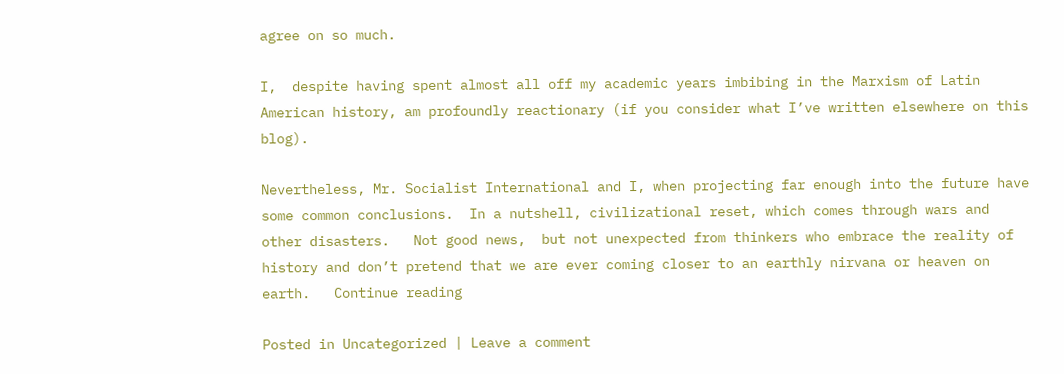agree on so much.

I,  despite having spent almost all off my academic years imbibing in the Marxism of Latin American history, am profoundly reactionary (if you consider what I’ve written elsewhere on this blog).

Nevertheless, Mr. Socialist International and I, when projecting far enough into the future have some common conclusions.  In a nutshell, civilizational reset, which comes through wars and other disasters.   Not good news,  but not unexpected from thinkers who embrace the reality of history and don’t pretend that we are ever coming closer to an earthly nirvana or heaven on earth.   Continue reading

Posted in Uncategorized | Leave a comment